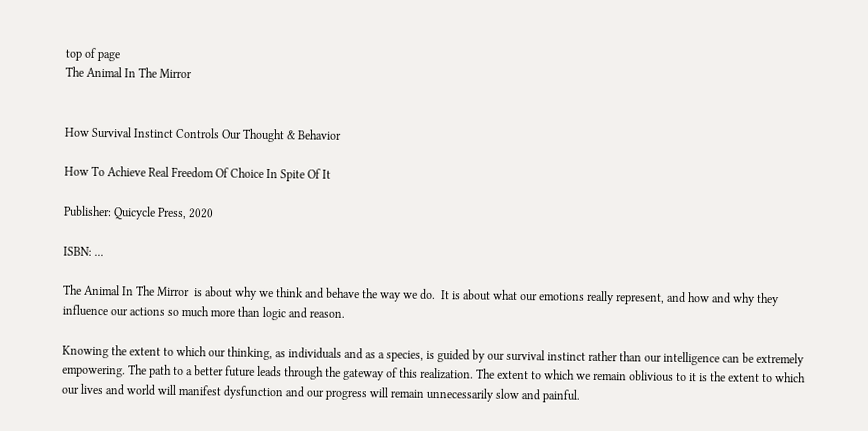top of page
The Animal In The Mirror


How Survival Instinct Controls Our Thought & Behavior

How To Achieve Real Freedom Of Choice In Spite Of It

Publisher: Quicycle Press, 2020

ISBN: ...

The Animal In The Mirror  is about why we think and behave the way we do.  It is about what our emotions really represent, and how and why they influence our actions so much more than logic and reason.

Knowing the extent to which our thinking, as individuals and as a species, is guided by our survival instinct rather than our intelligence can be extremely empowering. The path to a better future leads through the gateway of this realization. The extent to which we remain oblivious to it is the extent to which our lives and world will manifest dysfunction and our progress will remain unnecessarily slow and painful.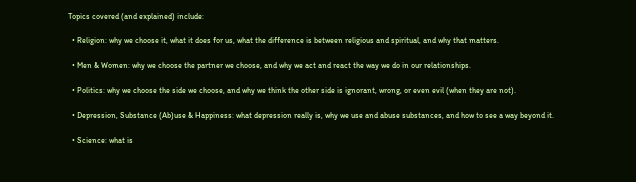Topics covered (and explained) include:

  • Religion: why we choose it, what it does for us, what the difference is between religious and spiritual, and why that matters.

  • Men & Women: why we choose the partner we choose, and why we act and react the way we do in our relationships.

  • Politics: why we choose the side we choose, and why we think the other side is ignorant, wrong, or even evil (when they are not).

  • Depression, Substance (Ab)use & Happiness: what depression really is, why we use and abuse substances, and how to see a way beyond it.

  • Science: what is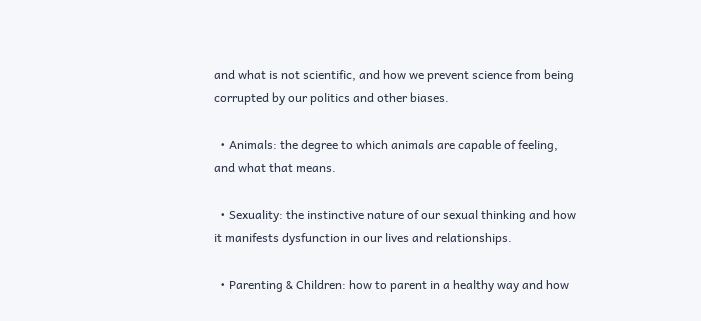and what is not scientific, and how we prevent science from being corrupted by our politics and other biases.

  • Animals: the degree to which animals are capable of feeling, and what that means.

  • Sexuality: the instinctive nature of our sexual thinking and how it manifests dysfunction in our lives and relationships.

  • Parenting & Children: how to parent in a healthy way and how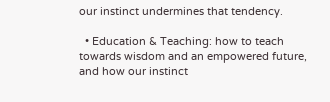our instinct undermines that tendency.

  • Education & Teaching: how to teach towards wisdom and an empowered future, and how our instinct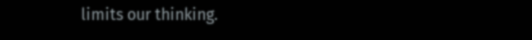limits our thinking.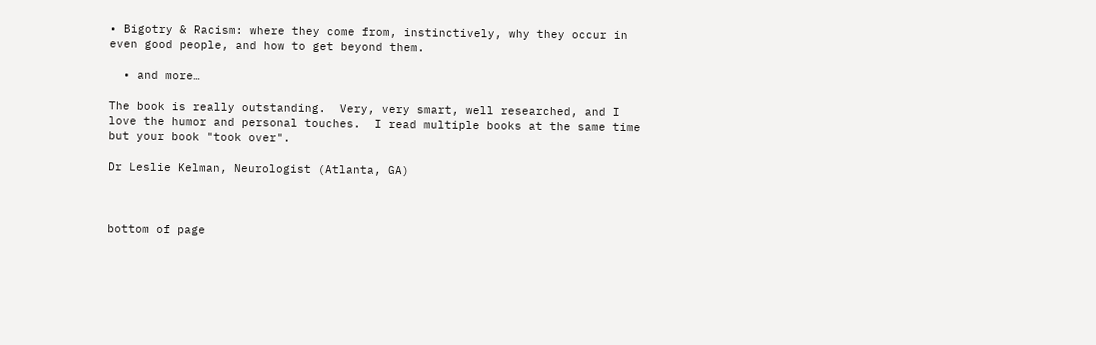• Bigotry & Racism: where they come from, instinctively, why they occur in even good people, and how to get beyond them.

  • and more…

The book is really outstanding.  Very, very smart, well researched, and I love the humor and personal touches.  I read multiple books at the same time but your book "took over".

Dr Leslie Kelman, Neurologist (Atlanta, GA)



bottom of page